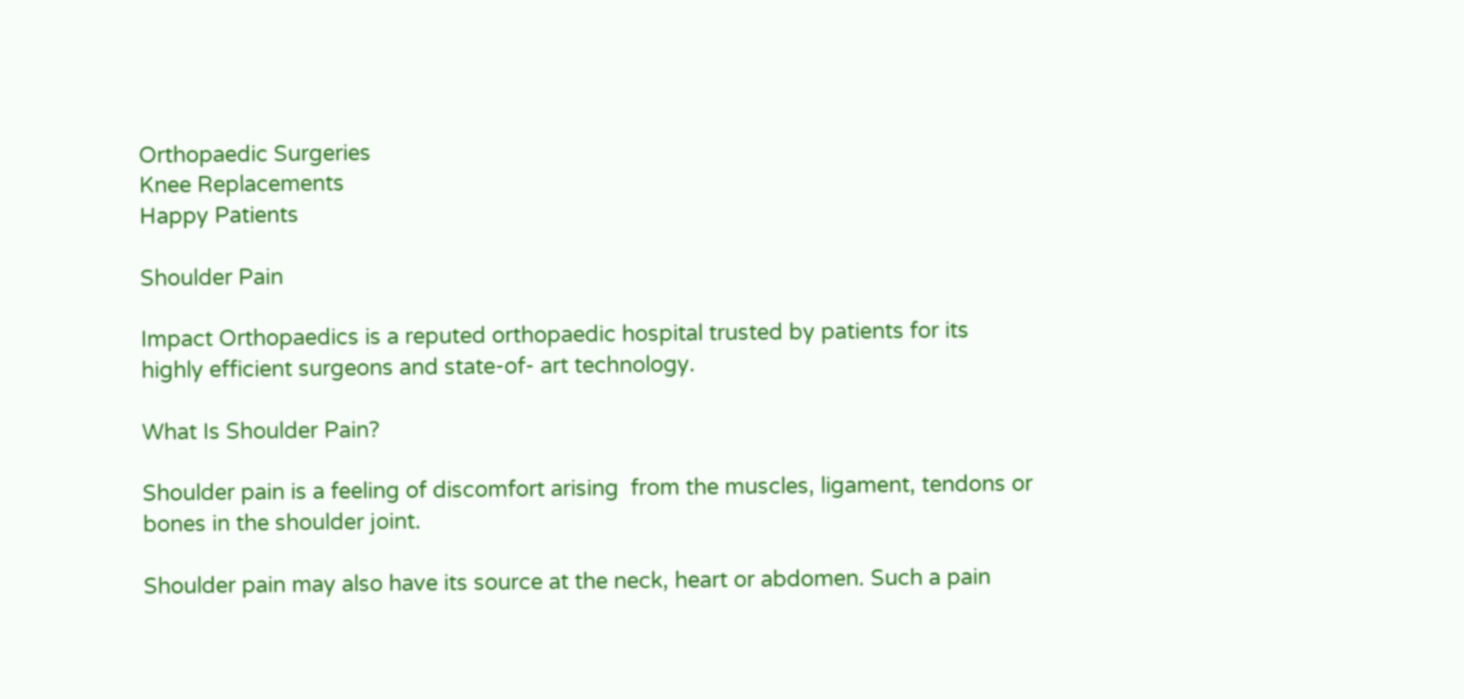Orthopaedic Surgeries
Knee Replacements
Happy Patients

Shoulder Pain

Impact Orthopaedics is a reputed orthopaedic hospital trusted by patients for its highly efficient surgeons and state-of- art technology.

What Is Shoulder Pain?

Shoulder pain is a feeling of discomfort arising  from the muscles, ligament, tendons or bones in the shoulder joint.

Shoulder pain may also have its source at the neck, heart or abdomen. Such a pain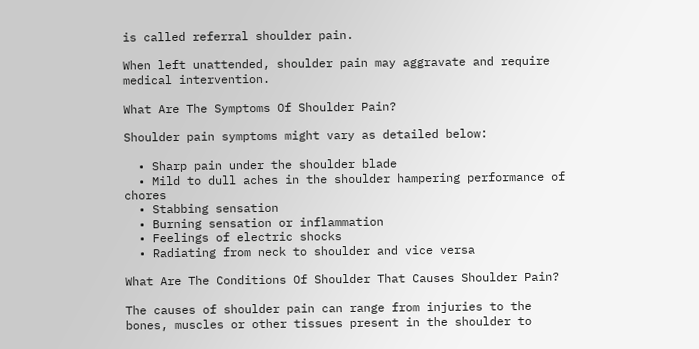is called referral shoulder pain.

When left unattended, shoulder pain may aggravate and require medical intervention.

What Are The Symptoms Of Shoulder Pain?

Shoulder pain symptoms might vary as detailed below:

  • Sharp pain under the shoulder blade
  • Mild to dull aches in the shoulder hampering performance of chores
  • Stabbing sensation
  • Burning sensation or inflammation
  • Feelings of electric shocks
  • Radiating from neck to shoulder and vice versa

What Are The Conditions Of Shoulder That Causes Shoulder Pain?

The causes of shoulder pain can range from injuries to the bones, muscles or other tissues present in the shoulder to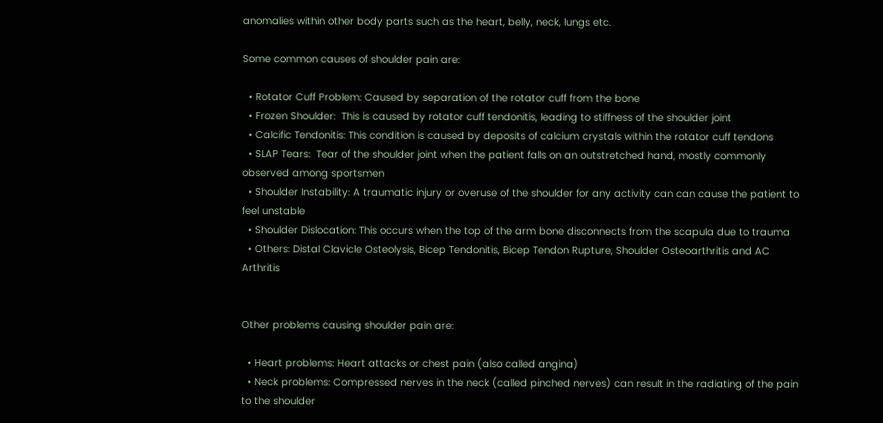anomalies within other body parts such as the heart, belly, neck, lungs etc.

Some common causes of shoulder pain are:

  • Rotator Cuff Problem: Caused by separation of the rotator cuff from the bone
  • Frozen Shoulder:  This is caused by rotator cuff tendonitis, leading to stiffness of the shoulder joint
  • Calcific Tendonitis: This condition is caused by deposits of calcium crystals within the rotator cuff tendons
  • SLAP Tears:  Tear of the shoulder joint when the patient falls on an outstretched hand, mostly commonly observed among sportsmen
  • Shoulder Instability: A traumatic injury or overuse of the shoulder for any activity can can cause the patient to feel unstable
  • Shoulder Dislocation: This occurs when the top of the arm bone disconnects from the scapula due to trauma
  • Others: Distal Clavicle Osteolysis, Bicep Tendonitis, Bicep Tendon Rupture, Shoulder Osteoarthritis and AC Arthritis


Other problems causing shoulder pain are:

  • Heart problems: Heart attacks or chest pain (also called angina)
  • Neck problems: Compressed nerves in the neck (called pinched nerves) can result in the radiating of the pain to the shoulder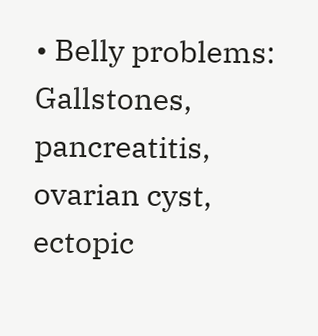• Belly problems: Gallstones, pancreatitis, ovarian cyst, ectopic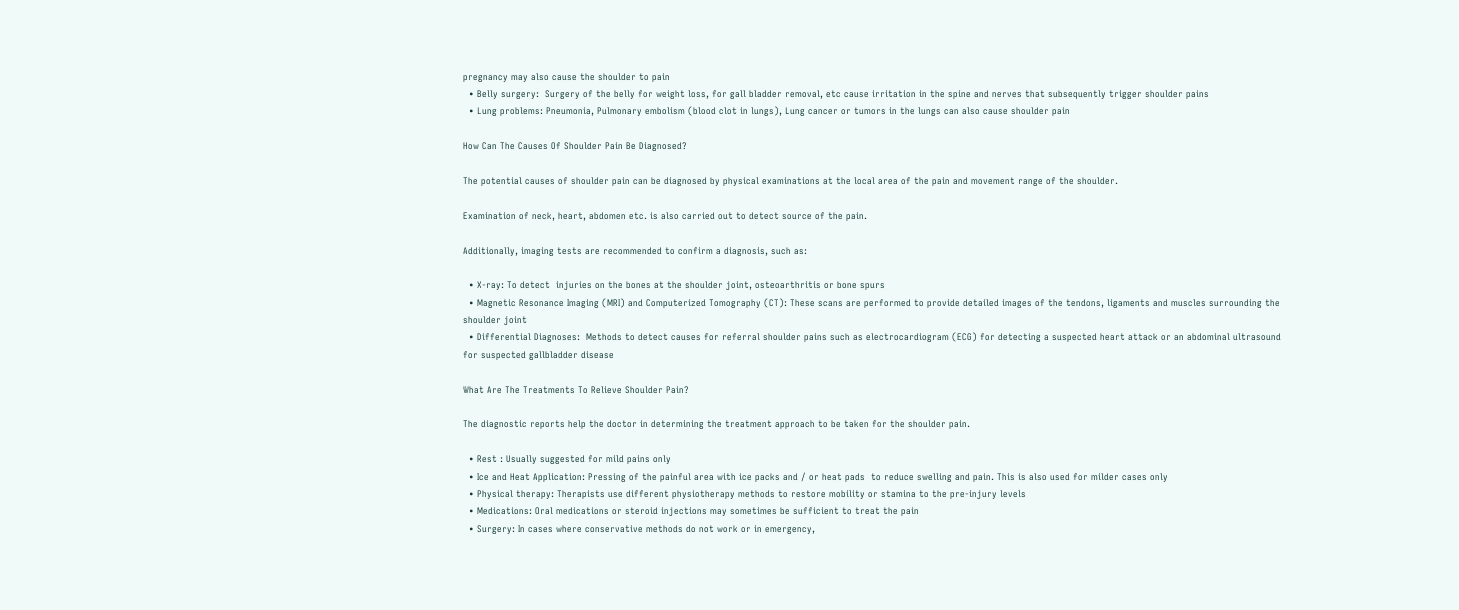pregnancy may also cause the shoulder to pain
  • Belly surgery:  Surgery of the belly for weight loss, for gall bladder removal, etc cause irritation in the spine and nerves that subsequently trigger shoulder pains
  • Lung problems: Pneumonia, Pulmonary embolism (blood clot in lungs), Lung cancer or tumors in the lungs can also cause shoulder pain

How Can The Causes Of Shoulder Pain Be Diagnosed?

The potential causes of shoulder pain can be diagnosed by physical examinations at the local area of the pain and movement range of the shoulder.

Examination of neck, heart, abdomen etc. is also carried out to detect source of the pain.

Additionally, imaging tests are recommended to confirm a diagnosis, such as:

  • X-ray: To detect  injuries on the bones at the shoulder joint, osteoarthritis or bone spurs
  • Magnetic Resonance Imaging (MRI) and Computerized Tomography (CT): These scans are performed to provide detailed images of the tendons, ligaments and muscles surrounding the shoulder joint
  • Differential Diagnoses:  Methods to detect causes for referral shoulder pains such as electrocardiogram (ECG) for detecting a suspected heart attack or an abdominal ultrasound for suspected gallbladder disease

What Are The Treatments To Relieve Shoulder Pain?

The diagnostic reports help the doctor in determining the treatment approach to be taken for the shoulder pain.

  • Rest : Usually suggested for mild pains only
  • Ice and Heat Application: Pressing of the painful area with ice packs and / or heat pads  to reduce swelling and pain. This is also used for milder cases only
  • Physical therapy: Therapists use different physiotherapy methods to restore mobility or stamina to the pre-injury levels
  • Medications: Oral medications or steroid injections may sometimes be sufficient to treat the pain
  • Surgery: In cases where conservative methods do not work or in emergency,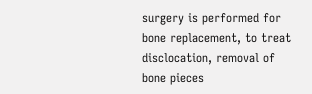surgery is performed for bone replacement, to treat disclocation, removal of bone pieces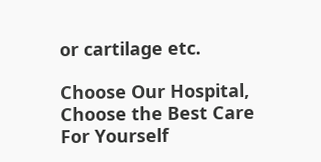or cartilage etc.

Choose Our Hospital, Choose the Best Care For Yourself